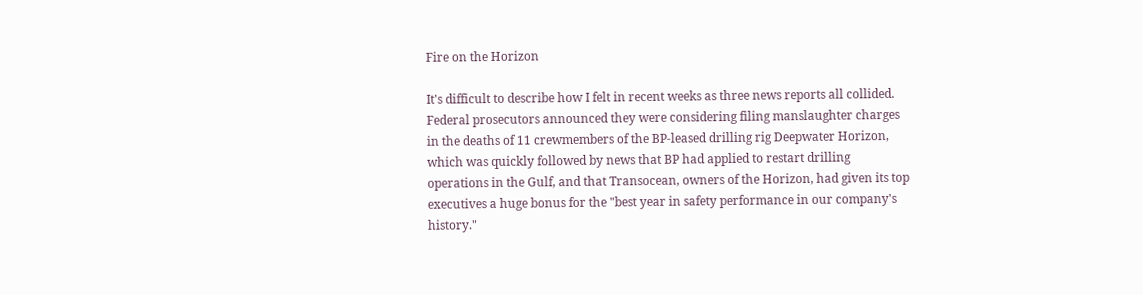Fire on the Horizon

It's difficult to describe how I felt in recent weeks as three news reports all collided. Federal prosecutors announced they were considering filing manslaughter charges in the deaths of 11 crewmembers of the BP-leased drilling rig Deepwater Horizon, which was quickly followed by news that BP had applied to restart drilling operations in the Gulf, and that Transocean, owners of the Horizon, had given its top executives a huge bonus for the "best year in safety performance in our company's history."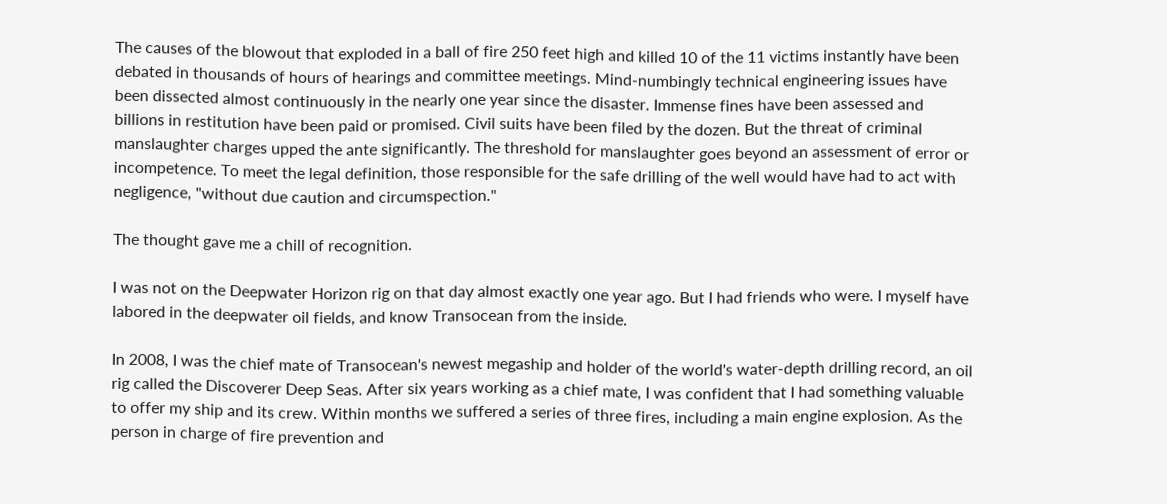The causes of the blowout that exploded in a ball of fire 250 feet high and killed 10 of the 11 victims instantly have been debated in thousands of hours of hearings and committee meetings. Mind-numbingly technical engineering issues have been dissected almost continuously in the nearly one year since the disaster. Immense fines have been assessed and billions in restitution have been paid or promised. Civil suits have been filed by the dozen. But the threat of criminal manslaughter charges upped the ante significantly. The threshold for manslaughter goes beyond an assessment of error or incompetence. To meet the legal definition, those responsible for the safe drilling of the well would have had to act with negligence, "without due caution and circumspection."

The thought gave me a chill of recognition.

I was not on the Deepwater Horizon rig on that day almost exactly one year ago. But I had friends who were. I myself have labored in the deepwater oil fields, and know Transocean from the inside.

In 2008, I was the chief mate of Transocean's newest megaship and holder of the world's water-depth drilling record, an oil rig called the Discoverer Deep Seas. After six years working as a chief mate, I was confident that I had something valuable to offer my ship and its crew. Within months we suffered a series of three fires, including a main engine explosion. As the person in charge of fire prevention and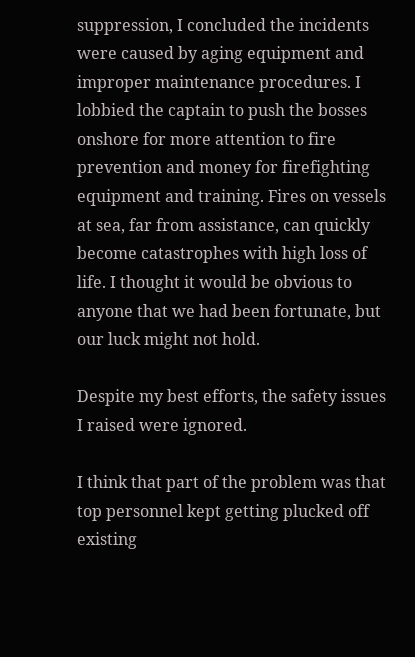suppression, I concluded the incidents were caused by aging equipment and improper maintenance procedures. I lobbied the captain to push the bosses onshore for more attention to fire prevention and money for firefighting equipment and training. Fires on vessels at sea, far from assistance, can quickly become catastrophes with high loss of life. I thought it would be obvious to anyone that we had been fortunate, but our luck might not hold.

Despite my best efforts, the safety issues I raised were ignored.

I think that part of the problem was that top personnel kept getting plucked off existing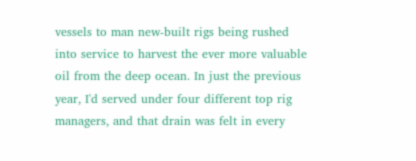vessels to man new-built rigs being rushed into service to harvest the ever more valuable oil from the deep ocean. In just the previous year, I'd served under four different top rig managers, and that drain was felt in every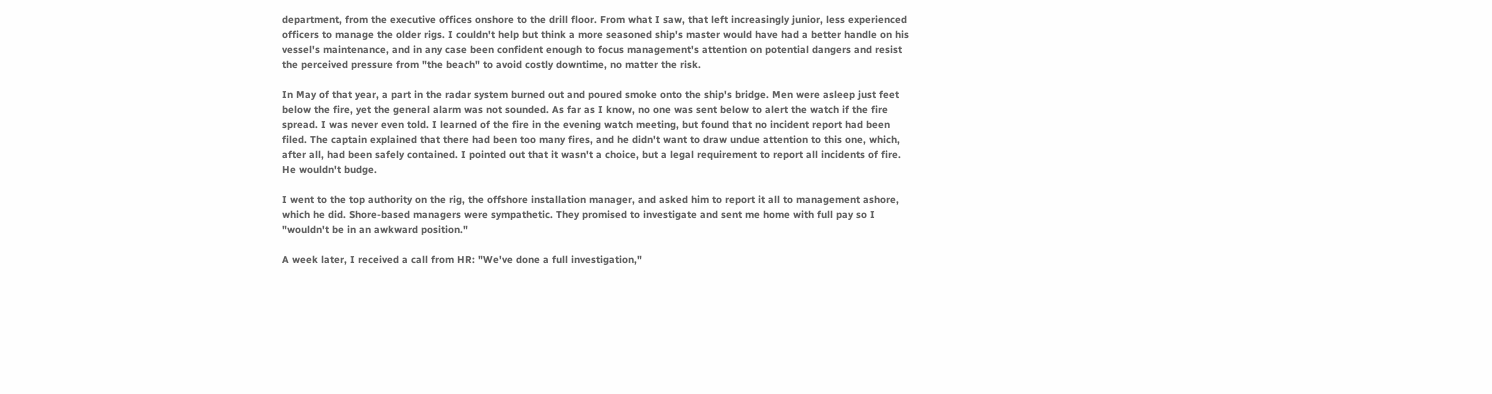department, from the executive offices onshore to the drill floor. From what I saw, that left increasingly junior, less experienced officers to manage the older rigs. I couldn't help but think a more seasoned ship's master would have had a better handle on his vessel's maintenance, and in any case been confident enough to focus management's attention on potential dangers and resist the perceived pressure from "the beach" to avoid costly downtime, no matter the risk.

In May of that year, a part in the radar system burned out and poured smoke onto the ship's bridge. Men were asleep just feet below the fire, yet the general alarm was not sounded. As far as I know, no one was sent below to alert the watch if the fire spread. I was never even told. I learned of the fire in the evening watch meeting, but found that no incident report had been filed. The captain explained that there had been too many fires, and he didn't want to draw undue attention to this one, which, after all, had been safely contained. I pointed out that it wasn't a choice, but a legal requirement to report all incidents of fire. He wouldn't budge.

I went to the top authority on the rig, the offshore installation manager, and asked him to report it all to management ashore, which he did. Shore-based managers were sympathetic. They promised to investigate and sent me home with full pay so I "wouldn't be in an awkward position."

A week later, I received a call from HR: "We've done a full investigation,"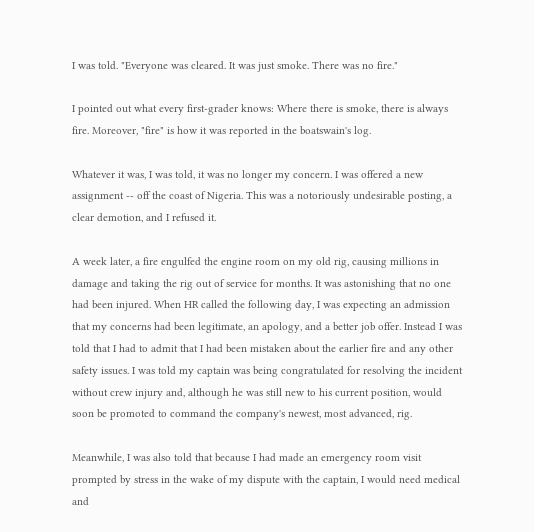I was told. "Everyone was cleared. It was just smoke. There was no fire."

I pointed out what every first-grader knows: Where there is smoke, there is always fire. Moreover, "fire" is how it was reported in the boatswain's log.

Whatever it was, I was told, it was no longer my concern. I was offered a new assignment -- off the coast of Nigeria. This was a notoriously undesirable posting, a clear demotion, and I refused it.

A week later, a fire engulfed the engine room on my old rig, causing millions in damage and taking the rig out of service for months. It was astonishing that no one had been injured. When HR called the following day, I was expecting an admission that my concerns had been legitimate, an apology, and a better job offer. Instead I was told that I had to admit that I had been mistaken about the earlier fire and any other safety issues. I was told my captain was being congratulated for resolving the incident without crew injury and, although he was still new to his current position, would soon be promoted to command the company's newest, most advanced, rig.

Meanwhile, I was also told that because I had made an emergency room visit prompted by stress in the wake of my dispute with the captain, I would need medical and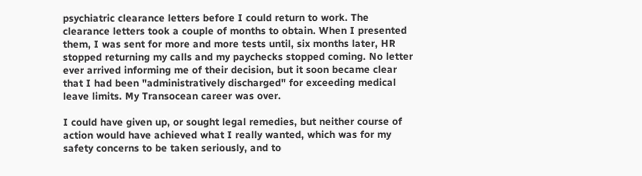psychiatric clearance letters before I could return to work. The clearance letters took a couple of months to obtain. When I presented them, I was sent for more and more tests until, six months later, HR stopped returning my calls and my paychecks stopped coming. No letter ever arrived informing me of their decision, but it soon became clear that I had been "administratively discharged" for exceeding medical leave limits. My Transocean career was over.

I could have given up, or sought legal remedies, but neither course of action would have achieved what I really wanted, which was for my safety concerns to be taken seriously, and to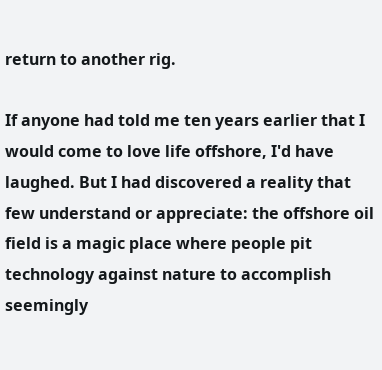return to another rig.

If anyone had told me ten years earlier that I would come to love life offshore, I'd have laughed. But I had discovered a reality that few understand or appreciate: the offshore oil field is a magic place where people pit technology against nature to accomplish seemingly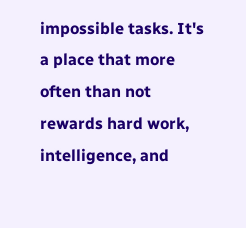impossible tasks. It's a place that more often than not rewards hard work, intelligence, and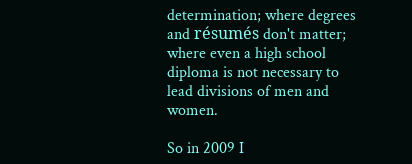determination; where degrees and résumés don't matter; where even a high school diploma is not necessary to lead divisions of men and women.

So in 2009 I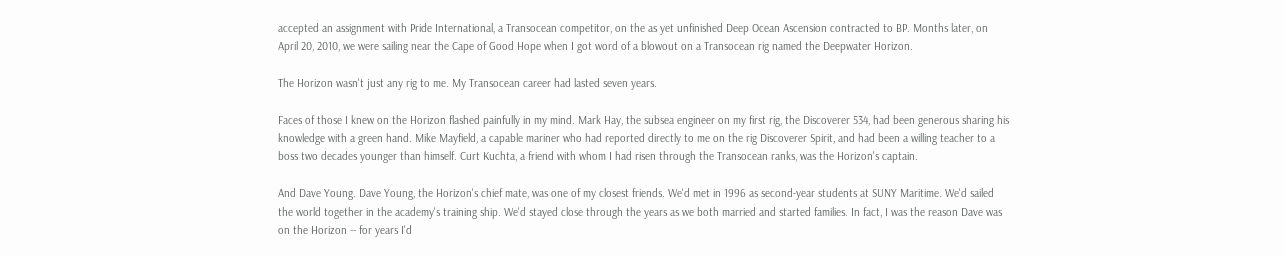accepted an assignment with Pride International, a Transocean competitor, on the as yet unfinished Deep Ocean Ascension contracted to BP. Months later, on April 20, 2010, we were sailing near the Cape of Good Hope when I got word of a blowout on a Transocean rig named the Deepwater Horizon.

The Horizon wasn't just any rig to me. My Transocean career had lasted seven years.

Faces of those I knew on the Horizon flashed painfully in my mind. Mark Hay, the subsea engineer on my first rig, the Discoverer 534, had been generous sharing his knowledge with a green hand. Mike Mayfield, a capable mariner who had reported directly to me on the rig Discoverer Spirit, and had been a willing teacher to a boss two decades younger than himself. Curt Kuchta, a friend with whom I had risen through the Transocean ranks, was the Horizon's captain.

And Dave Young. Dave Young, the Horizon's chief mate, was one of my closest friends. We'd met in 1996 as second-year students at SUNY Maritime. We'd sailed the world together in the academy's training ship. We'd stayed close through the years as we both married and started families. In fact, I was the reason Dave was on the Horizon -- for years I'd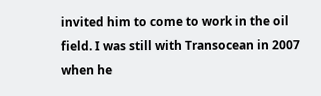invited him to come to work in the oil field. I was still with Transocean in 2007 when he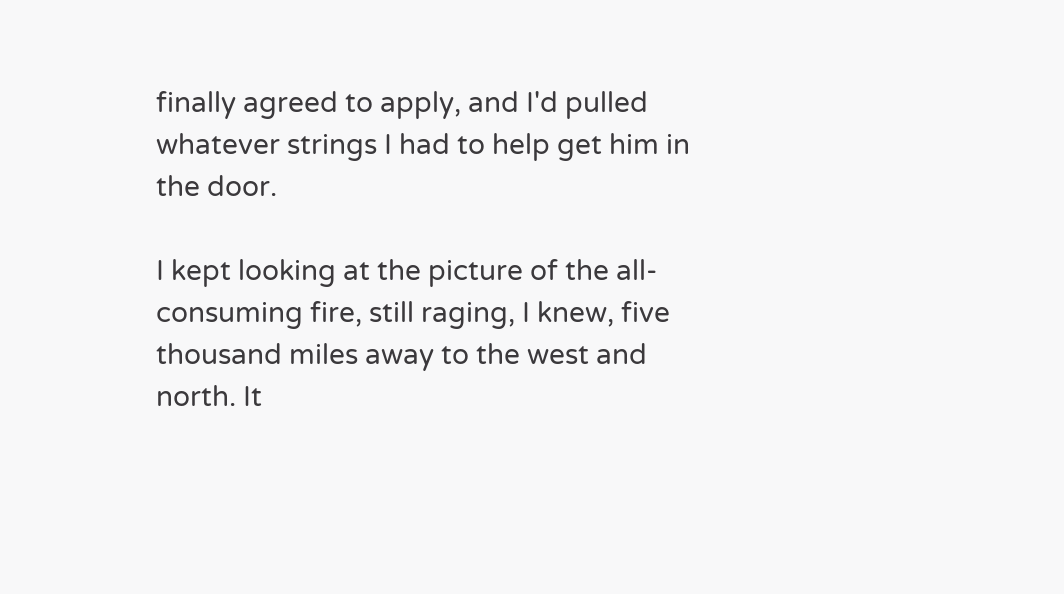finally agreed to apply, and I'd pulled whatever strings I had to help get him in the door.

I kept looking at the picture of the all-consuming fire, still raging, I knew, five thousand miles away to the west and north. It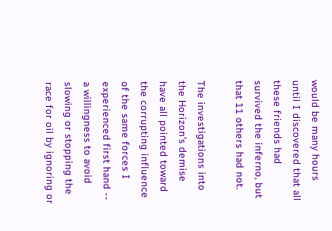would be many hours until I discovered that all these friends had survived the inferno, but that 11 others had not.

The investigations into the Horizon's demise have all pointed toward the corrupting influence of the same forces I experienced first hand -- a willingness to avoid slowing or stopping the race for oil by ignoring or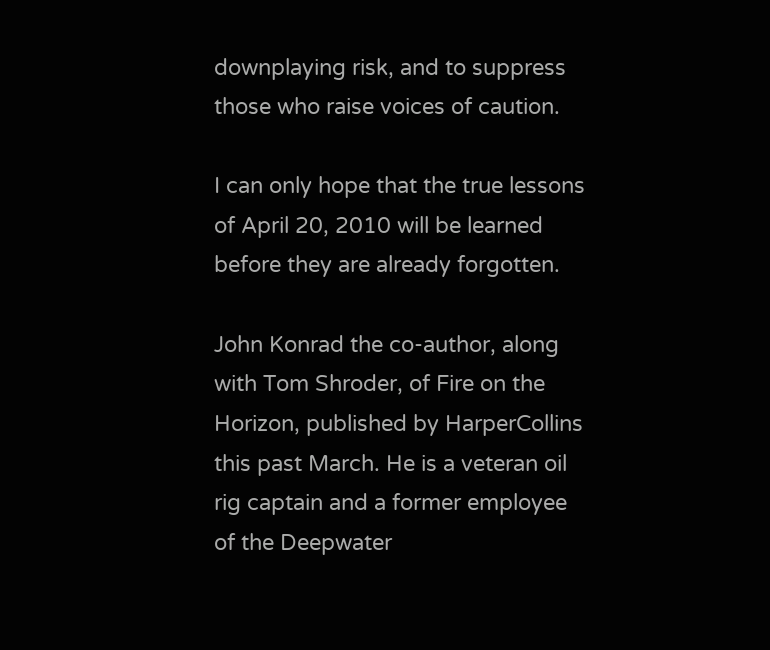downplaying risk, and to suppress those who raise voices of caution.

I can only hope that the true lessons of April 20, 2010 will be learned before they are already forgotten.

John Konrad the co-author, along with Tom Shroder, of Fire on the Horizon, published by HarperCollins this past March. He is a veteran oil rig captain and a former employee of the Deepwater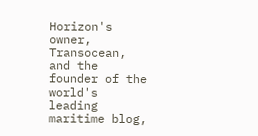Horizon's owner, Transocean, and the founder of the world's leading maritime blog,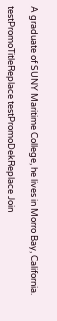A graduate of SUNY Maritime College, he lives in Morro Bay, California.

testPromoTitleReplace testPromoDekReplace Join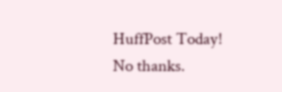HuffPost Today! No thanks.